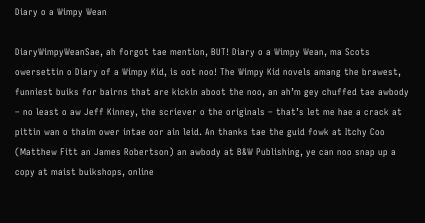Diary o a Wimpy Wean

DiaryWimpyWeanSae, ah forgot tae mention, BUT! Diary o a Wimpy Wean, ma Scots owersettin o Diary of a Wimpy Kid, is oot noo! The Wimpy Kid novels amang the brawest, funniest buiks for bairns that are kickin aboot the noo, an ah’m gey chuffed tae awbody – no least o aw Jeff Kinney, the scriever o the originals – that’s let me hae a crack at pittin wan o thaim ower intae oor ain leid. An thanks tae the guid fowk at Itchy Coo (Matthew Fitt an James Robertson) an awbody at B&W Publishing, ye can noo snap up a copy at maist buikshops, online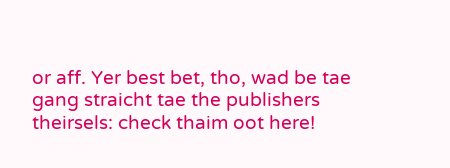or aff. Yer best bet, tho, wad be tae gang straicht tae the publishers theirsels: check thaim oot here!